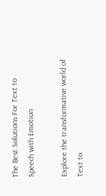The Best Solutions For Text to Speech with Emotion

Explore the transformative world of Text to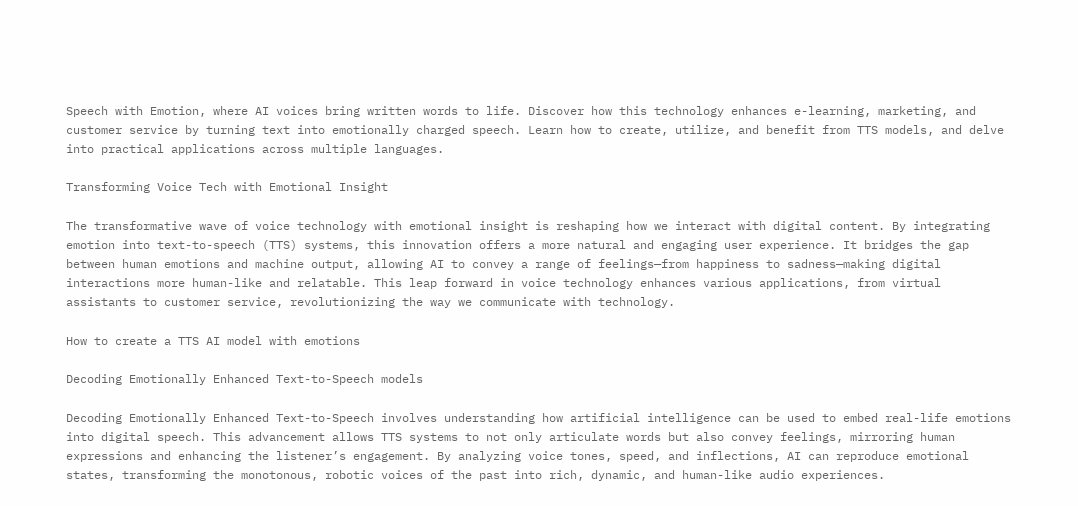Speech with Emotion, where AI voices bring written words to life. Discover how this technology enhances e-learning, marketing, and customer service by turning text into emotionally charged speech. Learn how to create, utilize, and benefit from TTS models, and delve into practical applications across multiple languages.

Transforming Voice Tech with Emotional Insight

The transformative wave of voice technology with emotional insight is reshaping how we interact with digital content. By integrating emotion into text-to-speech (TTS) systems, this innovation offers a more natural and engaging user experience. It bridges the gap between human emotions and machine output, allowing AI to convey a range of feelings—from happiness to sadness—making digital interactions more human-like and relatable. This leap forward in voice technology enhances various applications, from virtual assistants to customer service, revolutionizing the way we communicate with technology.

How to create a TTS AI model with emotions

Decoding Emotionally Enhanced Text-to-Speech models

Decoding Emotionally Enhanced Text-to-Speech involves understanding how artificial intelligence can be used to embed real-life emotions into digital speech. This advancement allows TTS systems to not only articulate words but also convey feelings, mirroring human expressions and enhancing the listener’s engagement. By analyzing voice tones, speed, and inflections, AI can reproduce emotional states, transforming the monotonous, robotic voices of the past into rich, dynamic, and human-like audio experiences.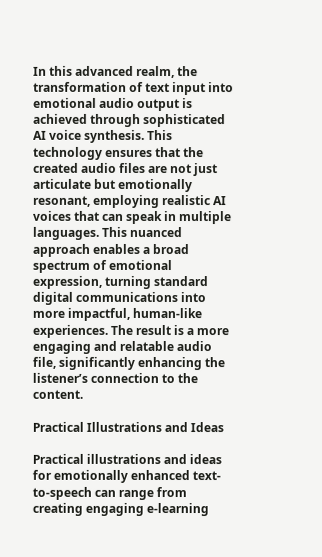In this advanced realm, the transformation of text input into emotional audio output is achieved through sophisticated AI voice synthesis. This technology ensures that the created audio files are not just articulate but emotionally resonant, employing realistic AI voices that can speak in multiple languages. This nuanced approach enables a broad spectrum of emotional expression, turning standard digital communications into more impactful, human-like experiences. The result is a more engaging and relatable audio file, significantly enhancing the listener’s connection to the content.

Practical Illustrations and Ideas

Practical illustrations and ideas for emotionally enhanced text-to-speech can range from creating engaging e-learning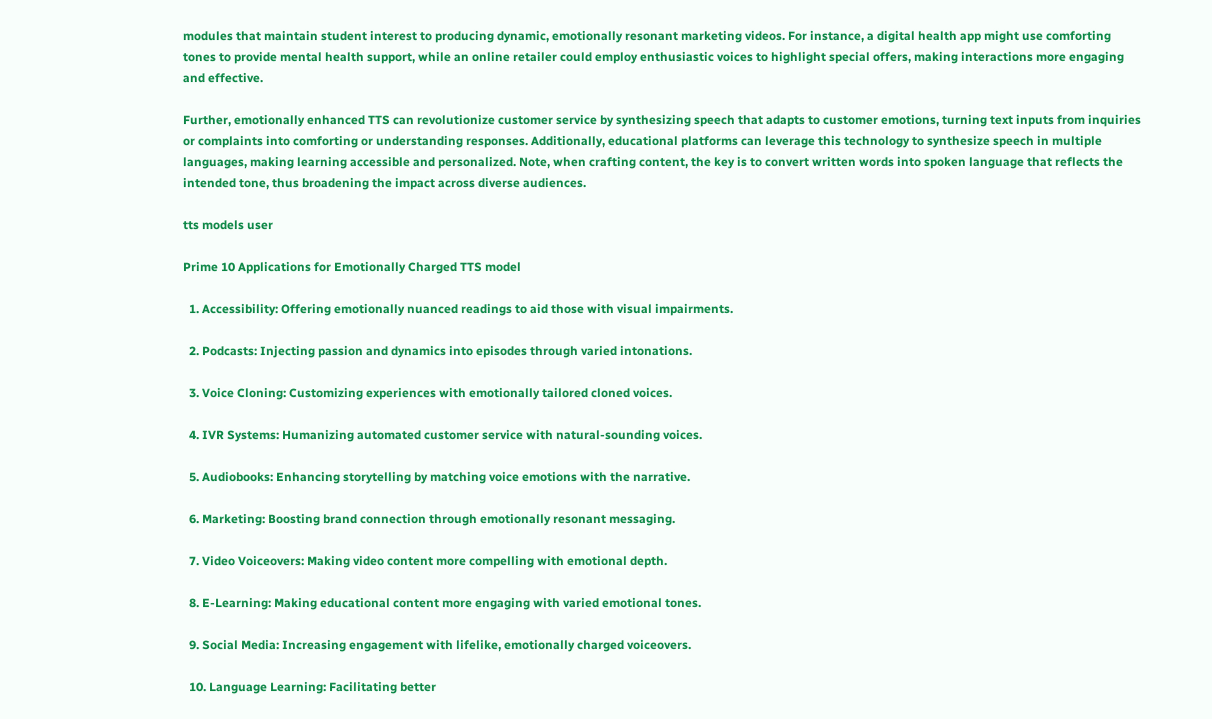modules that maintain student interest to producing dynamic, emotionally resonant marketing videos. For instance, a digital health app might use comforting tones to provide mental health support, while an online retailer could employ enthusiastic voices to highlight special offers, making interactions more engaging and effective.

Further, emotionally enhanced TTS can revolutionize customer service by synthesizing speech that adapts to customer emotions, turning text inputs from inquiries or complaints into comforting or understanding responses. Additionally, educational platforms can leverage this technology to synthesize speech in multiple languages, making learning accessible and personalized. Note, when crafting content, the key is to convert written words into spoken language that reflects the intended tone, thus broadening the impact across diverse audiences.

tts models user

Prime 10 Applications for Emotionally Charged TTS model

  1. Accessibility: Offering emotionally nuanced readings to aid those with visual impairments.

  2. Podcasts: Injecting passion and dynamics into episodes through varied intonations.

  3. Voice Cloning: Customizing experiences with emotionally tailored cloned voices.

  4. IVR Systems: Humanizing automated customer service with natural-sounding voices.

  5. Audiobooks: Enhancing storytelling by matching voice emotions with the narrative.

  6. Marketing: Boosting brand connection through emotionally resonant messaging.

  7. Video Voiceovers: Making video content more compelling with emotional depth.

  8. E-Learning: Making educational content more engaging with varied emotional tones.

  9. Social Media: Increasing engagement with lifelike, emotionally charged voiceovers.

  10. Language Learning: Facilitating better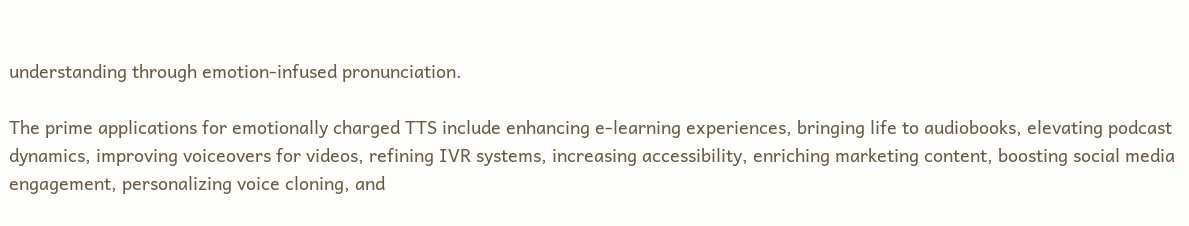understanding through emotion-infused pronunciation.

The prime applications for emotionally charged TTS include enhancing e-learning experiences, bringing life to audiobooks, elevating podcast dynamics, improving voiceovers for videos, refining IVR systems, increasing accessibility, enriching marketing content, boosting social media engagement, personalizing voice cloning, and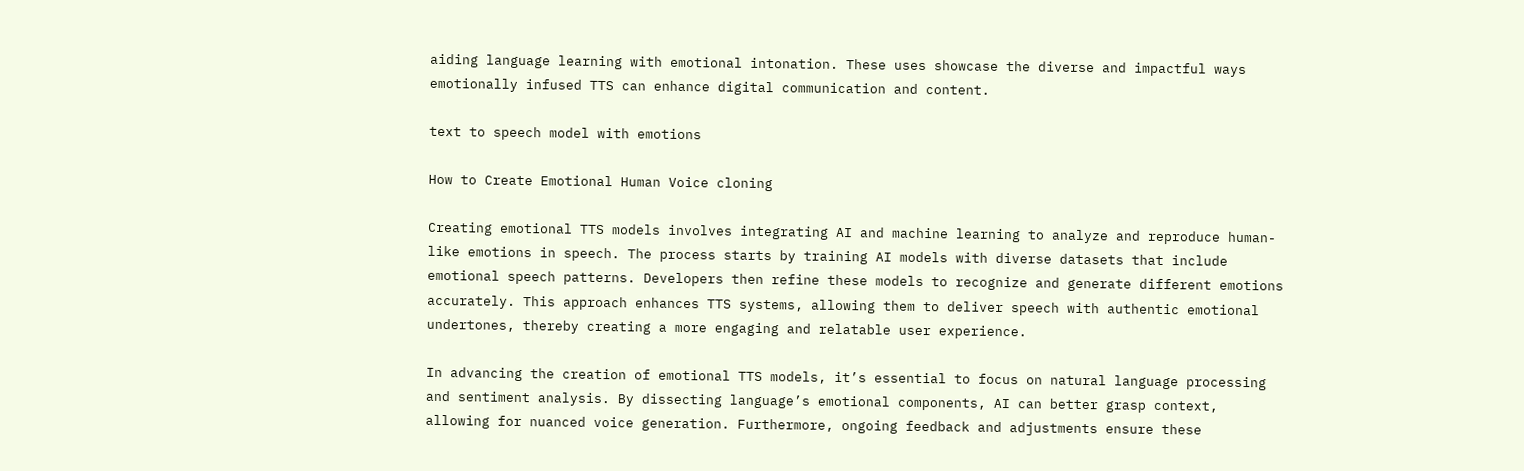aiding language learning with emotional intonation. These uses showcase the diverse and impactful ways emotionally infused TTS can enhance digital communication and content.

text to speech model with emotions

How to Create Emotional Human Voice cloning

Creating emotional TTS models involves integrating AI and machine learning to analyze and reproduce human-like emotions in speech. The process starts by training AI models with diverse datasets that include emotional speech patterns. Developers then refine these models to recognize and generate different emotions accurately. This approach enhances TTS systems, allowing them to deliver speech with authentic emotional undertones, thereby creating a more engaging and relatable user experience.

In advancing the creation of emotional TTS models, it’s essential to focus on natural language processing and sentiment analysis. By dissecting language’s emotional components, AI can better grasp context, allowing for nuanced voice generation. Furthermore, ongoing feedback and adjustments ensure these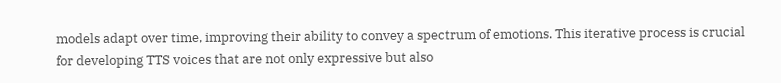models adapt over time, improving their ability to convey a spectrum of emotions. This iterative process is crucial for developing TTS voices that are not only expressive but also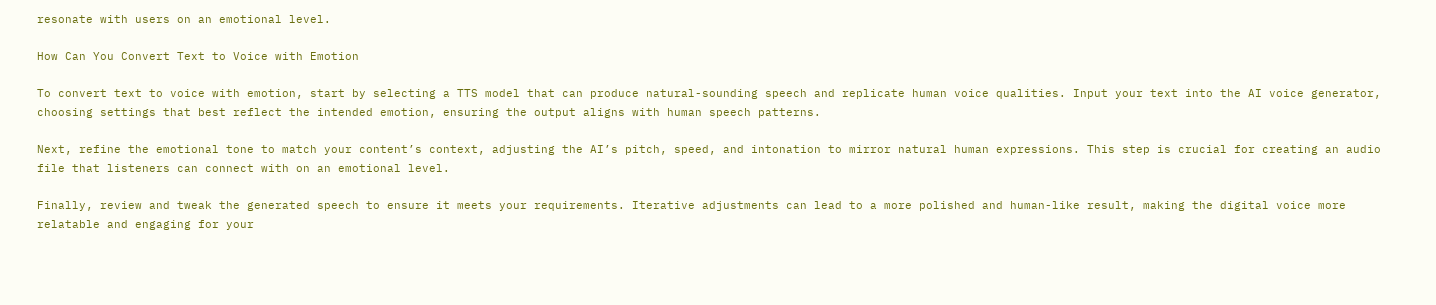resonate with users on an emotional level.

How Can You Convert Text to Voice with Emotion

To convert text to voice with emotion, start by selecting a TTS model that can produce natural-sounding speech and replicate human voice qualities. Input your text into the AI voice generator, choosing settings that best reflect the intended emotion, ensuring the output aligns with human speech patterns.

Next, refine the emotional tone to match your content’s context, adjusting the AI’s pitch, speed, and intonation to mirror natural human expressions. This step is crucial for creating an audio file that listeners can connect with on an emotional level.

Finally, review and tweak the generated speech to ensure it meets your requirements. Iterative adjustments can lead to a more polished and human-like result, making the digital voice more relatable and engaging for your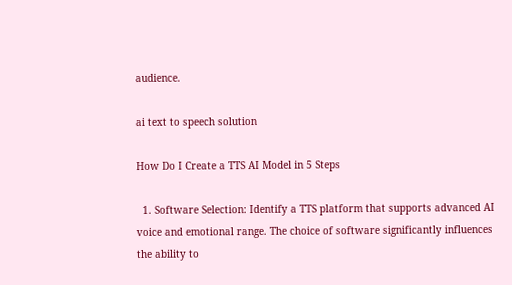audience.

ai text to speech solution

How Do I Create a TTS AI Model in 5 Steps

  1. Software Selection: Identify a TTS platform that supports advanced AI voice and emotional range. The choice of software significantly influences the ability to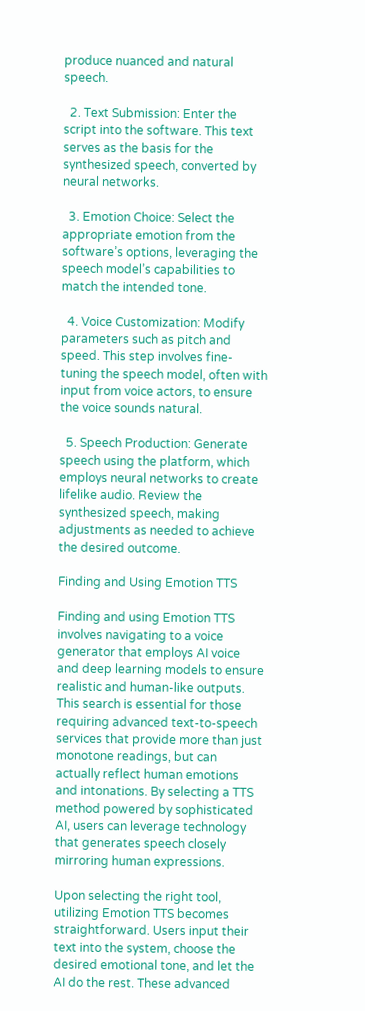produce nuanced and natural speech.

  2. Text Submission: Enter the script into the software. This text serves as the basis for the synthesized speech, converted by neural networks.

  3. Emotion Choice: Select the appropriate emotion from the software’s options, leveraging the speech model’s capabilities to match the intended tone.

  4. Voice Customization: Modify parameters such as pitch and speed. This step involves fine-tuning the speech model, often with input from voice actors, to ensure the voice sounds natural.

  5. Speech Production: Generate speech using the platform, which employs neural networks to create lifelike audio. Review the synthesized speech, making adjustments as needed to achieve the desired outcome.

Finding and Using Emotion TTS

Finding and using Emotion TTS involves navigating to a voice generator that employs AI voice and deep learning models to ensure realistic and human-like outputs. This search is essential for those requiring advanced text-to-speech services that provide more than just monotone readings, but can actually reflect human emotions and intonations. By selecting a TTS method powered by sophisticated AI, users can leverage technology that generates speech closely mirroring human expressions.

Upon selecting the right tool, utilizing Emotion TTS becomes straightforward. Users input their text into the system, choose the desired emotional tone, and let the AI do the rest. These advanced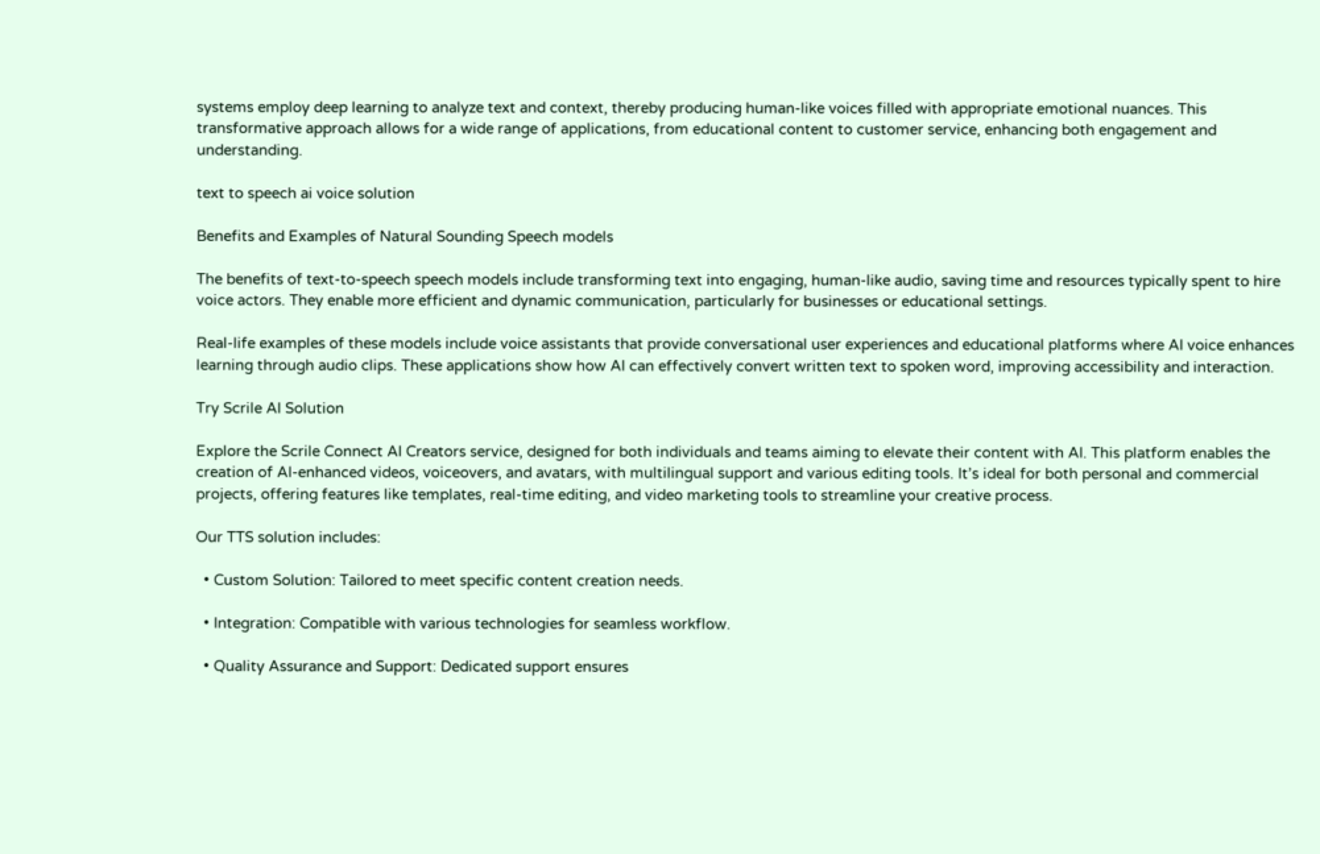systems employ deep learning to analyze text and context, thereby producing human-like voices filled with appropriate emotional nuances. This transformative approach allows for a wide range of applications, from educational content to customer service, enhancing both engagement and understanding.

text to speech ai voice solution

Benefits and Examples of Natural Sounding Speech models

The benefits of text-to-speech speech models include transforming text into engaging, human-like audio, saving time and resources typically spent to hire voice actors. They enable more efficient and dynamic communication, particularly for businesses or educational settings.

Real-life examples of these models include voice assistants that provide conversational user experiences and educational platforms where AI voice enhances learning through audio clips. These applications show how AI can effectively convert written text to spoken word, improving accessibility and interaction.

Try Scrile AI Solution

Explore the Scrile Connect AI Creators service, designed for both individuals and teams aiming to elevate their content with AI. This platform enables the creation of AI-enhanced videos, voiceovers, and avatars, with multilingual support and various editing tools. It’s ideal for both personal and commercial projects, offering features like templates, real-time editing, and video marketing tools to streamline your creative process.

Our TTS solution includes:

  • Custom Solution: Tailored to meet specific content creation needs.

  • Integration: Compatible with various technologies for seamless workflow.

  • Quality Assurance and Support: Dedicated support ensures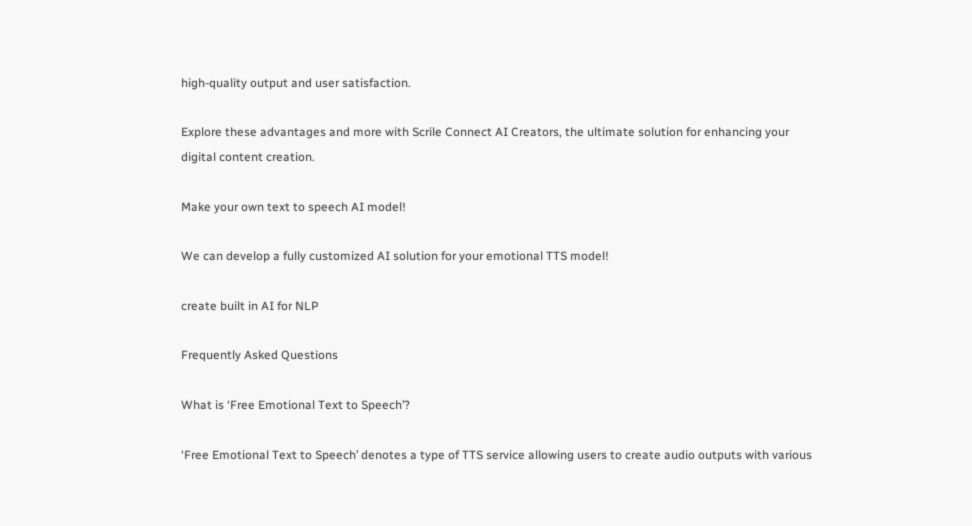high-quality output and user satisfaction.

Explore these advantages and more with Scrile Connect AI Creators, the ultimate solution for enhancing your digital content creation.

Make your own text to speech AI model!

We can develop a fully customized AI solution for your emotional TTS model!

create built in AI for NLP

Frequently Asked Questions

What is ‘Free Emotional Text to Speech’?

‘Free Emotional Text to Speech’ denotes a type of TTS service allowing users to create audio outputs with various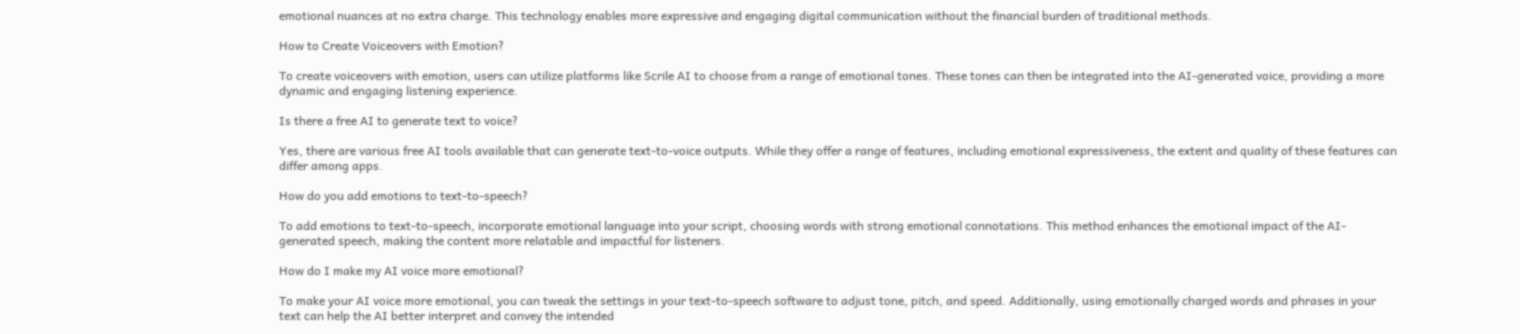emotional nuances at no extra charge. This technology enables more expressive and engaging digital communication without the financial burden of traditional methods.

How to Create Voiceovers with Emotion?

To create voiceovers with emotion, users can utilize platforms like Scrile AI to choose from a range of emotional tones. These tones can then be integrated into the AI-generated voice, providing a more dynamic and engaging listening experience.

Is there a free AI to generate text to voice?

Yes, there are various free AI tools available that can generate text-to-voice outputs. While they offer a range of features, including emotional expressiveness, the extent and quality of these features can differ among apps.

How do you add emotions to text-to-speech?

To add emotions to text-to-speech, incorporate emotional language into your script, choosing words with strong emotional connotations. This method enhances the emotional impact of the AI-generated speech, making the content more relatable and impactful for listeners.

How do I make my AI voice more emotional?

To make your AI voice more emotional, you can tweak the settings in your text-to-speech software to adjust tone, pitch, and speed. Additionally, using emotionally charged words and phrases in your text can help the AI better interpret and convey the intended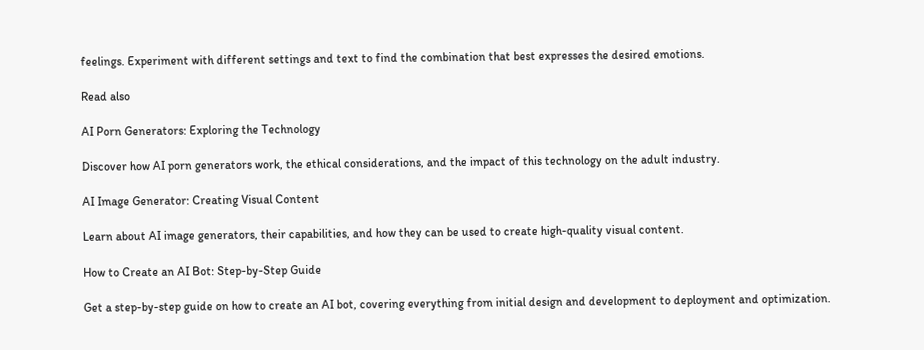feelings. Experiment with different settings and text to find the combination that best expresses the desired emotions.

Read also

AI Porn Generators: Exploring the Technology

Discover how AI porn generators work, the ethical considerations, and the impact of this technology on the adult industry.

AI Image Generator: Creating Visual Content

Learn about AI image generators, their capabilities, and how they can be used to create high-quality visual content.

How to Create an AI Bot: Step-by-Step Guide

Get a step-by-step guide on how to create an AI bot, covering everything from initial design and development to deployment and optimization.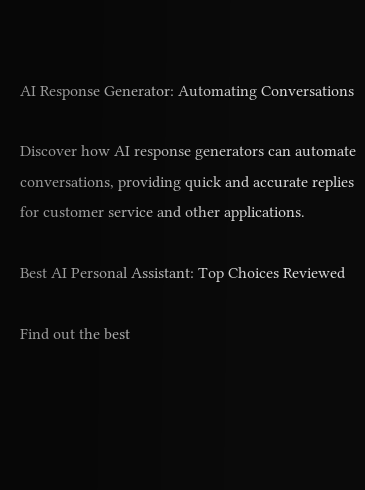AI Response Generator: Automating Conversations

Discover how AI response generators can automate conversations, providing quick and accurate replies for customer service and other applications.

Best AI Personal Assistant: Top Choices Reviewed

Find out the best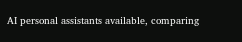AI personal assistants available, comparing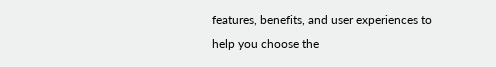features, benefits, and user experiences to help you choose the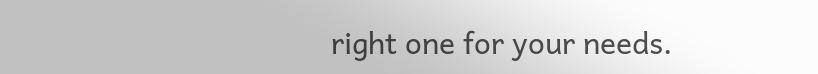right one for your needs.